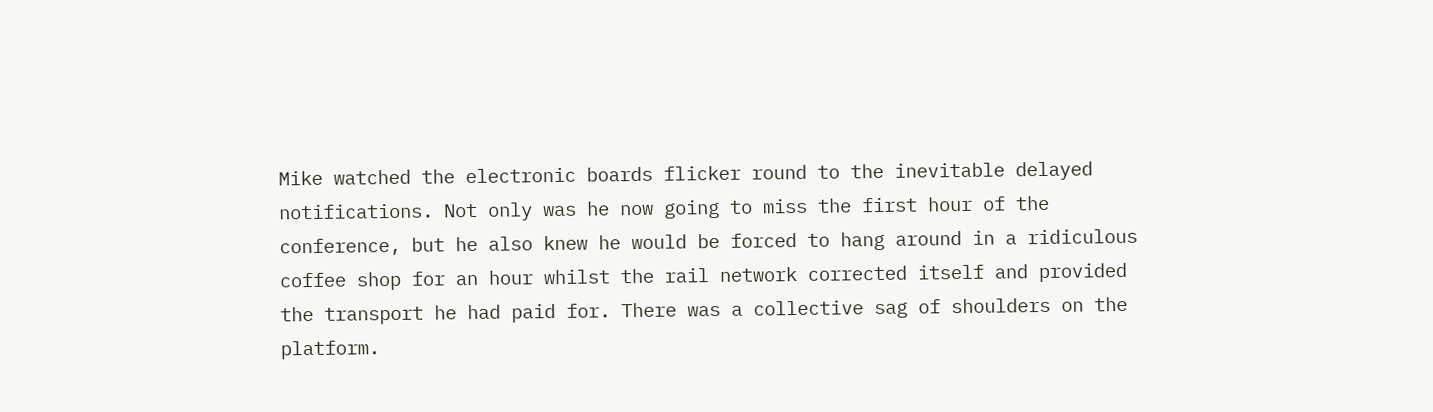Mike watched the electronic boards flicker round to the inevitable delayed notifications. Not only was he now going to miss the first hour of the conference, but he also knew he would be forced to hang around in a ridiculous coffee shop for an hour whilst the rail network corrected itself and provided the transport he had paid for. There was a collective sag of shoulders on the platform.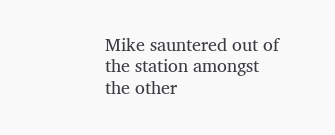Mike sauntered out of the station amongst the other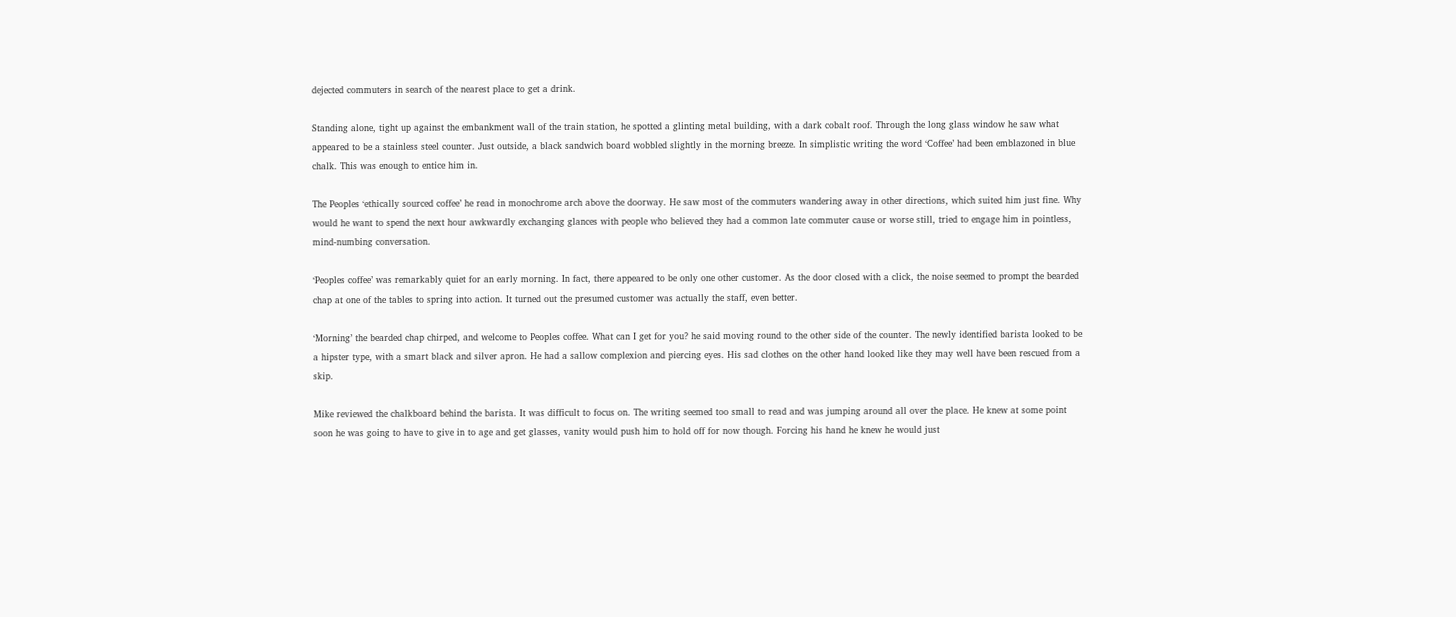dejected commuters in search of the nearest place to get a drink.

Standing alone, tight up against the embankment wall of the train station, he spotted a glinting metal building, with a dark cobalt roof. Through the long glass window he saw what appeared to be a stainless steel counter. Just outside, a black sandwich board wobbled slightly in the morning breeze. In simplistic writing the word ‘Coffee’ had been emblazoned in blue chalk. This was enough to entice him in.

The Peoples ‘ethically sourced coffee’ he read in monochrome arch above the doorway. He saw most of the commuters wandering away in other directions, which suited him just fine. Why would he want to spend the next hour awkwardly exchanging glances with people who believed they had a common late commuter cause or worse still, tried to engage him in pointless, mind-numbing conversation.

‘Peoples coffee’ was remarkably quiet for an early morning. In fact, there appeared to be only one other customer. As the door closed with a click, the noise seemed to prompt the bearded chap at one of the tables to spring into action. It turned out the presumed customer was actually the staff, even better.

‘Morning’ the bearded chap chirped, and welcome to Peoples coffee. What can I get for you? he said moving round to the other side of the counter. The newly identified barista looked to be a hipster type, with a smart black and silver apron. He had a sallow complexion and piercing eyes. His sad clothes on the other hand looked like they may well have been rescued from a skip.

Mike reviewed the chalkboard behind the barista. It was difficult to focus on. The writing seemed too small to read and was jumping around all over the place. He knew at some point soon he was going to have to give in to age and get glasses, vanity would push him to hold off for now though. Forcing his hand he knew he would just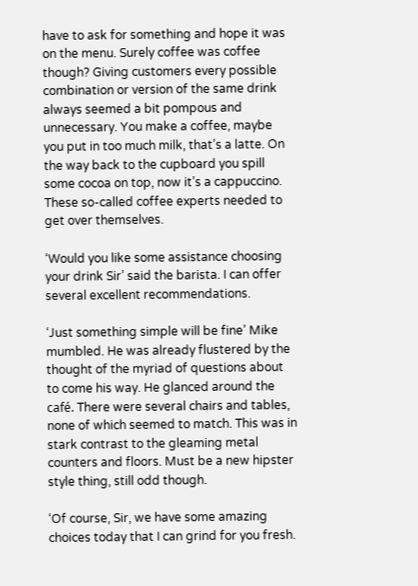have to ask for something and hope it was on the menu. Surely coffee was coffee though? Giving customers every possible combination or version of the same drink always seemed a bit pompous and unnecessary. You make a coffee, maybe you put in too much milk, that’s a latte. On the way back to the cupboard you spill some cocoa on top, now it’s a cappuccino. These so-called coffee experts needed to get over themselves.

‘Would you like some assistance choosing your drink Sir’ said the barista. I can offer several excellent recommendations.

‘Just something simple will be fine’ Mike mumbled. He was already flustered by the thought of the myriad of questions about to come his way. He glanced around the café. There were several chairs and tables, none of which seemed to match. This was in stark contrast to the gleaming metal counters and floors. Must be a new hipster style thing, still odd though.

‘Of course, Sir, we have some amazing choices today that I can grind for you fresh.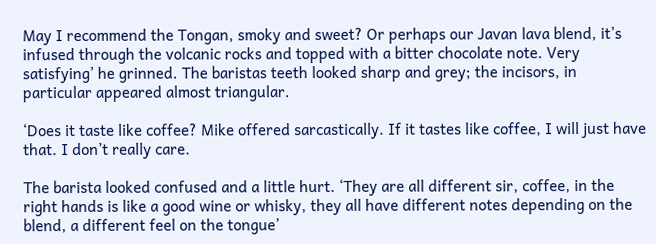May I recommend the Tongan, smoky and sweet? Or perhaps our Javan lava blend, it’s infused through the volcanic rocks and topped with a bitter chocolate note. Very satisfying’ he grinned. The baristas teeth looked sharp and grey; the incisors, in particular appeared almost triangular.

‘Does it taste like coffee? Mike offered sarcastically. If it tastes like coffee, I will just have that. I don’t really care.

The barista looked confused and a little hurt. ‘They are all different sir, coffee, in the right hands is like a good wine or whisky, they all have different notes depending on the blend, a different feel on the tongue’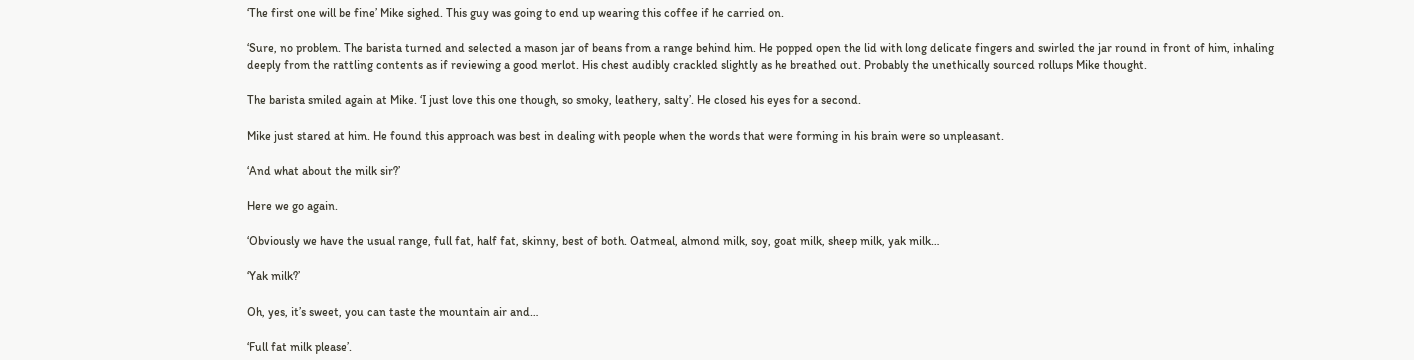‘The first one will be fine’ Mike sighed. This guy was going to end up wearing this coffee if he carried on.

‘Sure, no problem. The barista turned and selected a mason jar of beans from a range behind him. He popped open the lid with long delicate fingers and swirled the jar round in front of him, inhaling deeply from the rattling contents as if reviewing a good merlot. His chest audibly crackled slightly as he breathed out. Probably the unethically sourced rollups Mike thought.

The barista smiled again at Mike. ‘I just love this one though, so smoky, leathery, salty’. He closed his eyes for a second.

Mike just stared at him. He found this approach was best in dealing with people when the words that were forming in his brain were so unpleasant.

‘And what about the milk sir?’

Here we go again.

‘Obviously we have the usual range, full fat, half fat, skinny, best of both. Oatmeal, almond milk, soy, goat milk, sheep milk, yak milk…

‘Yak milk?’

Oh, yes, it’s sweet, you can taste the mountain air and…

‘Full fat milk please’.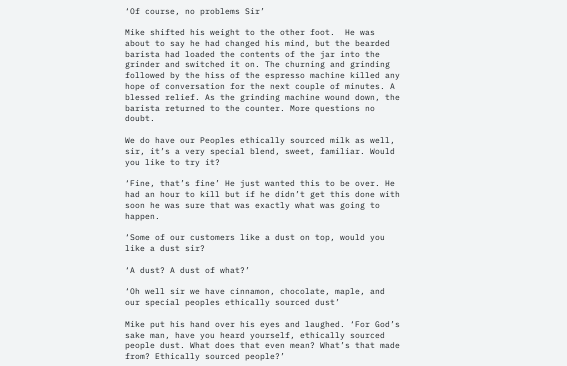‘Of course, no problems Sir’

Mike shifted his weight to the other foot.  He was about to say he had changed his mind, but the bearded barista had loaded the contents of the jar into the grinder and switched it on. The churning and grinding followed by the hiss of the espresso machine killed any hope of conversation for the next couple of minutes. A blessed relief. As the grinding machine wound down, the barista returned to the counter. More questions no doubt.

We do have our Peoples ethically sourced milk as well, sir, it’s a very special blend, sweet, familiar. Would you like to try it?

‘Fine, that’s fine’ He just wanted this to be over. He had an hour to kill but if he didn’t get this done with soon he was sure that was exactly what was going to happen.

‘Some of our customers like a dust on top, would you like a dust sir?

‘A dust? A dust of what?’

‘Oh well sir we have cinnamon, chocolate, maple, and our special peoples ethically sourced dust’

Mike put his hand over his eyes and laughed. ‘For God’s sake man, have you heard yourself, ethically sourced people dust. What does that even mean? What’s that made from? Ethically sourced people?’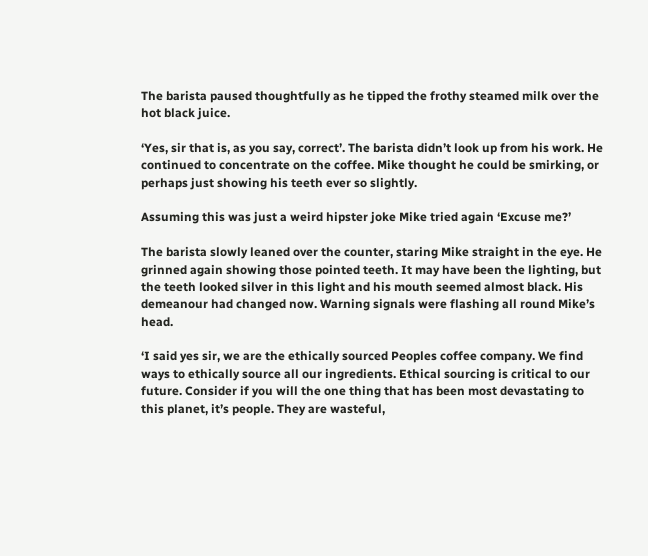The barista paused thoughtfully as he tipped the frothy steamed milk over the hot black juice.

‘Yes, sir that is, as you say, correct’. The barista didn’t look up from his work. He continued to concentrate on the coffee. Mike thought he could be smirking, or perhaps just showing his teeth ever so slightly.

Assuming this was just a weird hipster joke Mike tried again ‘Excuse me?’

The barista slowly leaned over the counter, staring Mike straight in the eye. He grinned again showing those pointed teeth. It may have been the lighting, but the teeth looked silver in this light and his mouth seemed almost black. His demeanour had changed now. Warning signals were flashing all round Mike’s head.

‘I said yes sir, we are the ethically sourced Peoples coffee company. We find ways to ethically source all our ingredients. Ethical sourcing is critical to our future. Consider if you will the one thing that has been most devastating to this planet, it’s people. They are wasteful,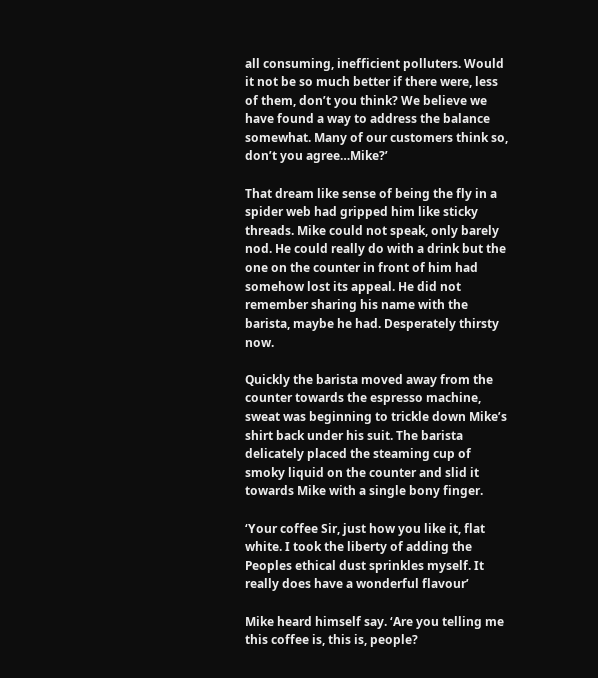all consuming, inefficient polluters. Would it not be so much better if there were, less of them, don’t you think? We believe we have found a way to address the balance somewhat. Many of our customers think so, don’t you agree…Mike?’

That dream like sense of being the fly in a spider web had gripped him like sticky threads. Mike could not speak, only barely nod. He could really do with a drink but the one on the counter in front of him had somehow lost its appeal. He did not remember sharing his name with the barista, maybe he had. Desperately thirsty now.

Quickly the barista moved away from the counter towards the espresso machine, sweat was beginning to trickle down Mike’s shirt back under his suit. The barista delicately placed the steaming cup of smoky liquid on the counter and slid it towards Mike with a single bony finger.

‘Your coffee Sir, just how you like it, flat white. I took the liberty of adding the Peoples ethical dust sprinkles myself. It really does have a wonderful flavour’

Mike heard himself say. ‘Are you telling me this coffee is, this is, people?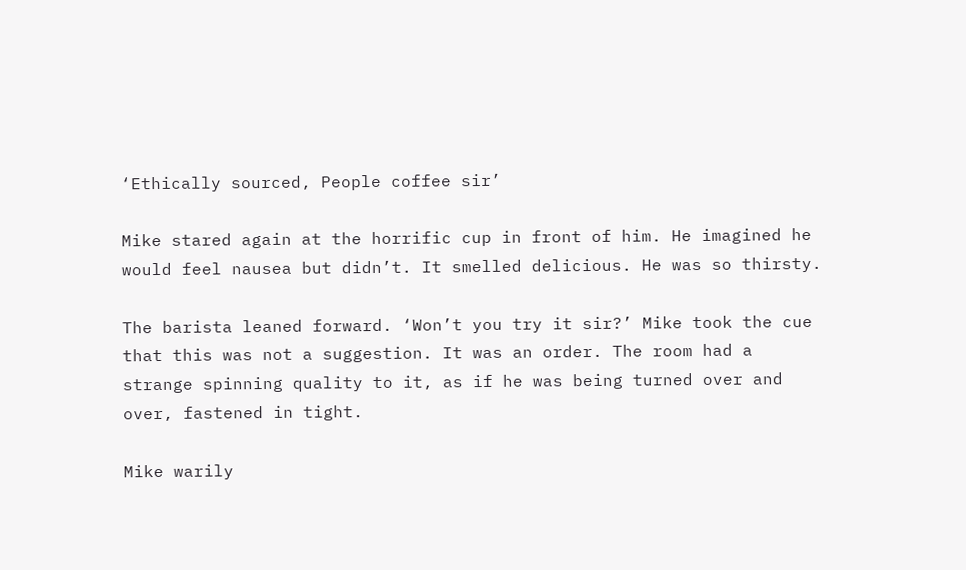‘Ethically sourced, People coffee sir’

Mike stared again at the horrific cup in front of him. He imagined he would feel nausea but didn’t. It smelled delicious. He was so thirsty.

The barista leaned forward. ‘Won’t you try it sir?’ Mike took the cue that this was not a suggestion. It was an order. The room had a strange spinning quality to it, as if he was being turned over and over, fastened in tight.

Mike warily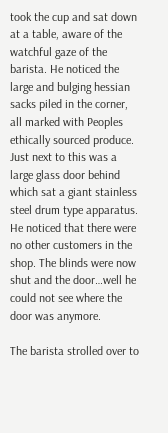took the cup and sat down at a table, aware of the watchful gaze of the barista. He noticed the large and bulging hessian sacks piled in the corner, all marked with Peoples ethically sourced produce. Just next to this was a large glass door behind which sat a giant stainless steel drum type apparatus. He noticed that there were no other customers in the shop. The blinds were now shut and the door…well he could not see where the door was anymore.

The barista strolled over to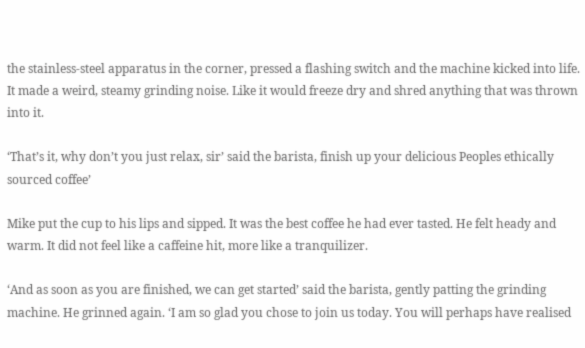the stainless-steel apparatus in the corner, pressed a flashing switch and the machine kicked into life. It made a weird, steamy grinding noise. Like it would freeze dry and shred anything that was thrown into it.

‘That’s it, why don’t you just relax, sir’ said the barista, finish up your delicious Peoples ethically sourced coffee’

Mike put the cup to his lips and sipped. It was the best coffee he had ever tasted. He felt heady and warm. It did not feel like a caffeine hit, more like a tranquilizer.

‘And as soon as you are finished, we can get started’ said the barista, gently patting the grinding machine. He grinned again. ‘I am so glad you chose to join us today. You will perhaps have realised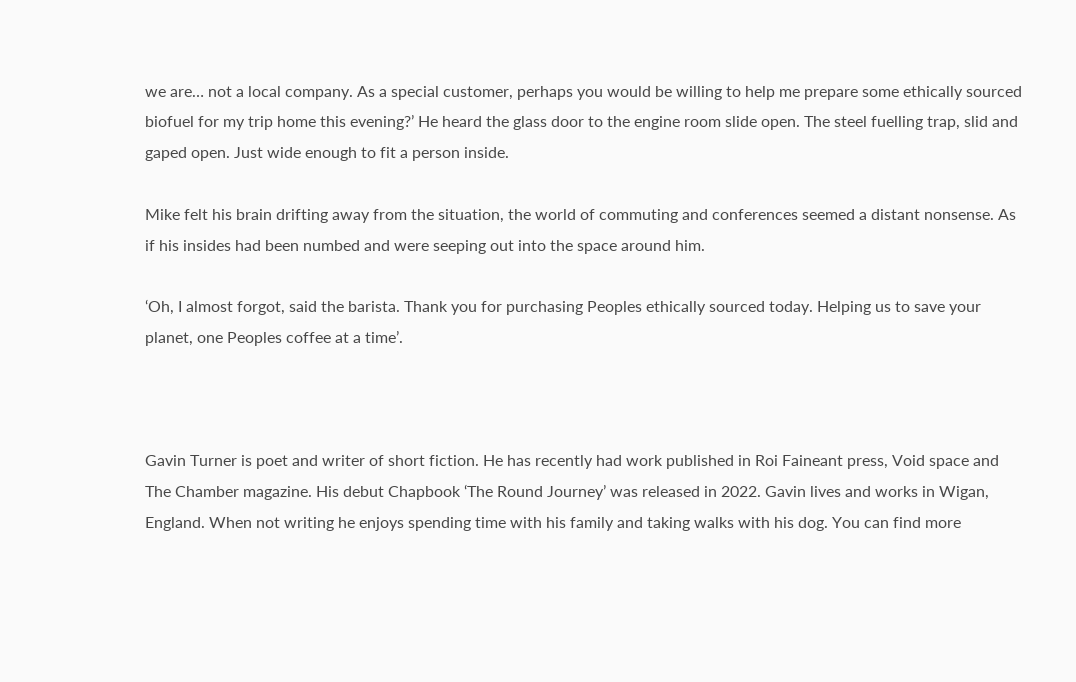we are… not a local company. As a special customer, perhaps you would be willing to help me prepare some ethically sourced biofuel for my trip home this evening?’ He heard the glass door to the engine room slide open. The steel fuelling trap, slid and gaped open. Just wide enough to fit a person inside.

Mike felt his brain drifting away from the situation, the world of commuting and conferences seemed a distant nonsense. As if his insides had been numbed and were seeping out into the space around him.

‘Oh, I almost forgot, said the barista. Thank you for purchasing Peoples ethically sourced today. Helping us to save your planet, one Peoples coffee at a time’.



Gavin Turner is poet and writer of short fiction. He has recently had work published in Roi Faineant press, Void space and The Chamber magazine. His debut Chapbook ‘The Round Journey’ was released in 2022. Gavin lives and works in Wigan, England. When not writing he enjoys spending time with his family and taking walks with his dog. You can find more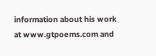information about his work at www.gtpoems.com and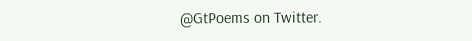@GtPoems on Twitter.